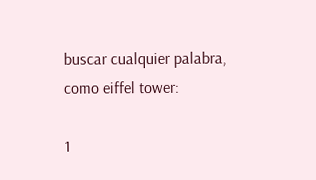buscar cualquier palabra, como eiffel tower:

1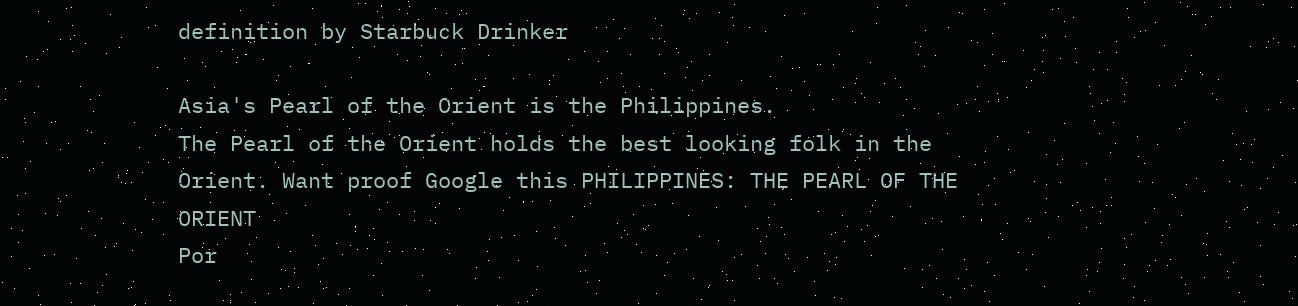definition by Starbuck Drinker

Asia's Pearl of the Orient is the Philippines.
The Pearl of the Orient holds the best looking folk in the Orient. Want proof Google this PHILIPPINES: THE PEARL OF THE ORIENT
Por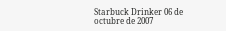Starbuck Drinker 06 de octubre de 2007